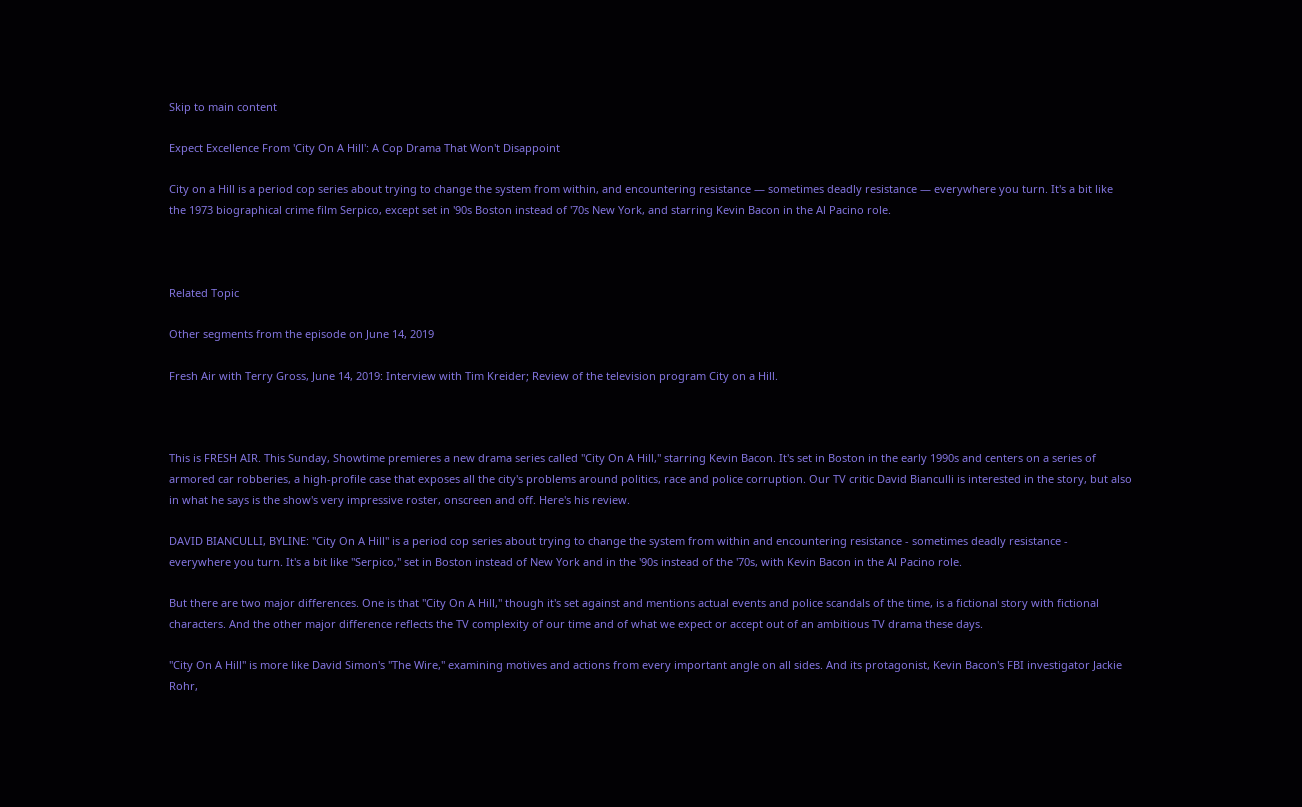Skip to main content

Expect Excellence From 'City On A Hill': A Cop Drama That Won't Disappoint

City on a Hill is a period cop series about trying to change the system from within, and encountering resistance — sometimes deadly resistance — everywhere you turn. It's a bit like the 1973 biographical crime film Serpico, except set in '90s Boston instead of '70s New York, and starring Kevin Bacon in the Al Pacino role.



Related Topic

Other segments from the episode on June 14, 2019

Fresh Air with Terry Gross, June 14, 2019: Interview with Tim Kreider; Review of the television program City on a Hill.



This is FRESH AIR. This Sunday, Showtime premieres a new drama series called "City On A Hill," starring Kevin Bacon. It's set in Boston in the early 1990s and centers on a series of armored car robberies, a high-profile case that exposes all the city's problems around politics, race and police corruption. Our TV critic David Bianculli is interested in the story, but also in what he says is the show's very impressive roster, onscreen and off. Here's his review.

DAVID BIANCULLI, BYLINE: "City On A Hill" is a period cop series about trying to change the system from within and encountering resistance - sometimes deadly resistance - everywhere you turn. It's a bit like "Serpico," set in Boston instead of New York and in the '90s instead of the '70s, with Kevin Bacon in the Al Pacino role.

But there are two major differences. One is that "City On A Hill," though it's set against and mentions actual events and police scandals of the time, is a fictional story with fictional characters. And the other major difference reflects the TV complexity of our time and of what we expect or accept out of an ambitious TV drama these days.

"City On A Hill" is more like David Simon's "The Wire," examining motives and actions from every important angle on all sides. And its protagonist, Kevin Bacon's FBI investigator Jackie Rohr,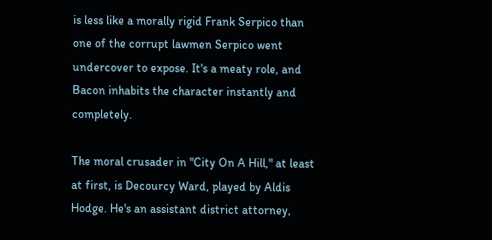is less like a morally rigid Frank Serpico than one of the corrupt lawmen Serpico went undercover to expose. It's a meaty role, and Bacon inhabits the character instantly and completely.

The moral crusader in "City On A Hill," at least at first, is Decourcy Ward, played by Aldis Hodge. He's an assistant district attorney,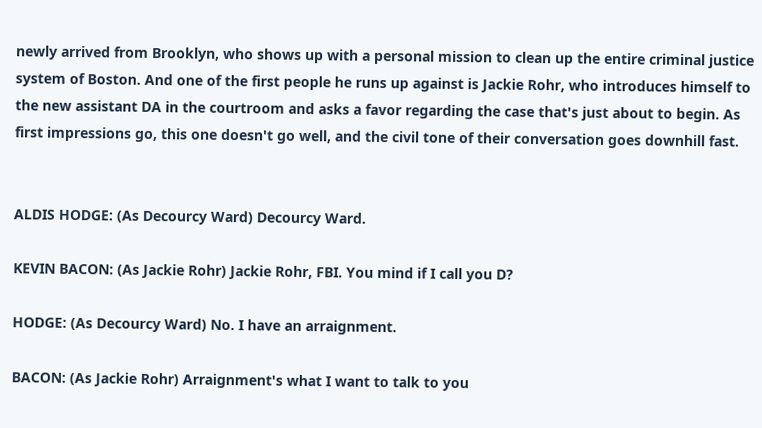newly arrived from Brooklyn, who shows up with a personal mission to clean up the entire criminal justice system of Boston. And one of the first people he runs up against is Jackie Rohr, who introduces himself to the new assistant DA in the courtroom and asks a favor regarding the case that's just about to begin. As first impressions go, this one doesn't go well, and the civil tone of their conversation goes downhill fast.


ALDIS HODGE: (As Decourcy Ward) Decourcy Ward.

KEVIN BACON: (As Jackie Rohr) Jackie Rohr, FBI. You mind if I call you D?

HODGE: (As Decourcy Ward) No. I have an arraignment.

BACON: (As Jackie Rohr) Arraignment's what I want to talk to you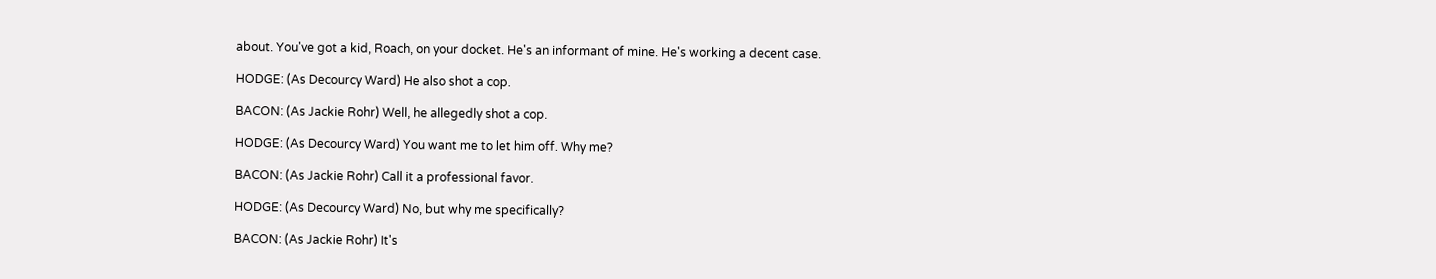about. You've got a kid, Roach, on your docket. He's an informant of mine. He's working a decent case.

HODGE: (As Decourcy Ward) He also shot a cop.

BACON: (As Jackie Rohr) Well, he allegedly shot a cop.

HODGE: (As Decourcy Ward) You want me to let him off. Why me?

BACON: (As Jackie Rohr) Call it a professional favor.

HODGE: (As Decourcy Ward) No, but why me specifically?

BACON: (As Jackie Rohr) It's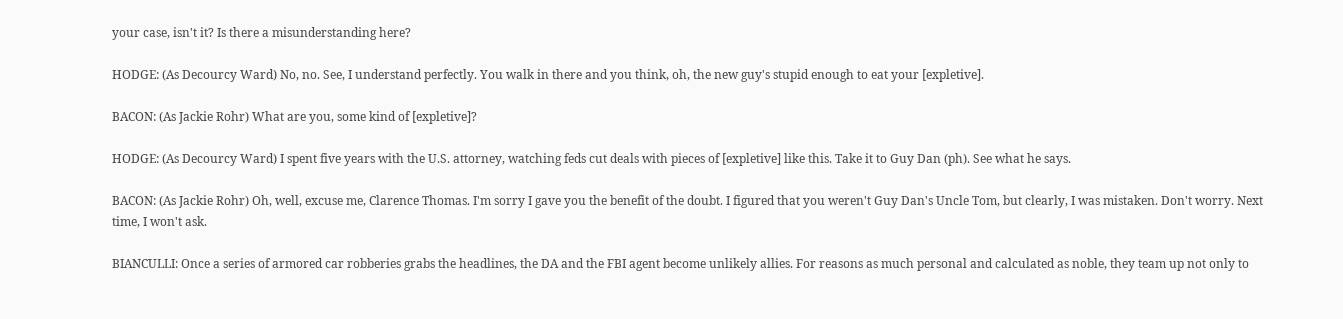your case, isn't it? Is there a misunderstanding here?

HODGE: (As Decourcy Ward) No, no. See, I understand perfectly. You walk in there and you think, oh, the new guy's stupid enough to eat your [expletive].

BACON: (As Jackie Rohr) What are you, some kind of [expletive]?

HODGE: (As Decourcy Ward) I spent five years with the U.S. attorney, watching feds cut deals with pieces of [expletive] like this. Take it to Guy Dan (ph). See what he says.

BACON: (As Jackie Rohr) Oh, well, excuse me, Clarence Thomas. I'm sorry I gave you the benefit of the doubt. I figured that you weren't Guy Dan's Uncle Tom, but clearly, I was mistaken. Don't worry. Next time, I won't ask.

BIANCULLI: Once a series of armored car robberies grabs the headlines, the DA and the FBI agent become unlikely allies. For reasons as much personal and calculated as noble, they team up not only to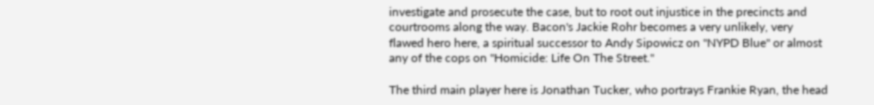investigate and prosecute the case, but to root out injustice in the precincts and courtrooms along the way. Bacon's Jackie Rohr becomes a very unlikely, very flawed hero here, a spiritual successor to Andy Sipowicz on "NYPD Blue" or almost any of the cops on "Homicide: Life On The Street."

The third main player here is Jonathan Tucker, who portrays Frankie Ryan, the head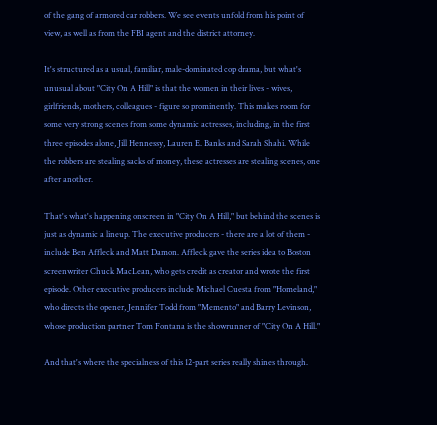of the gang of armored car robbers. We see events unfold from his point of view, as well as from the FBI agent and the district attorney.

It's structured as a usual, familiar, male-dominated cop drama, but what's unusual about "City On A Hill" is that the women in their lives - wives, girlfriends, mothers, colleagues - figure so prominently. This makes room for some very strong scenes from some dynamic actresses, including, in the first three episodes alone, Jill Hennessy, Lauren E. Banks and Sarah Shahi. While the robbers are stealing sacks of money, these actresses are stealing scenes, one after another.

That's what's happening onscreen in "City On A Hill," but behind the scenes is just as dynamic a lineup. The executive producers - there are a lot of them - include Ben Affleck and Matt Damon. Affleck gave the series idea to Boston screenwriter Chuck MacLean, who gets credit as creator and wrote the first episode. Other executive producers include Michael Cuesta from "Homeland," who directs the opener, Jennifer Todd from "Memento" and Barry Levinson, whose production partner Tom Fontana is the showrunner of "City On A Hill."

And that's where the specialness of this 12-part series really shines through.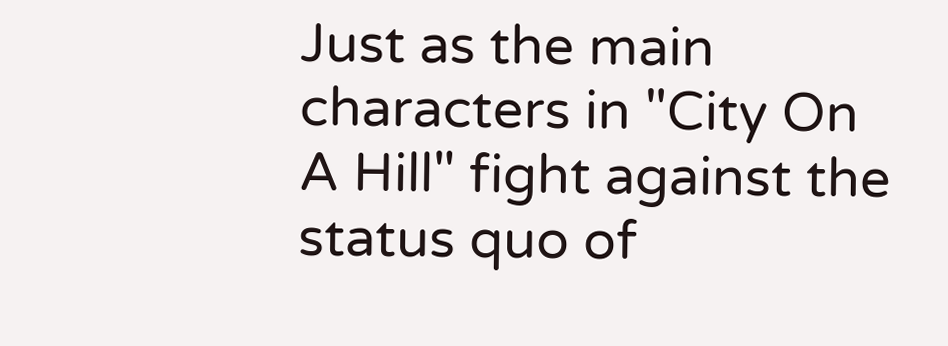Just as the main characters in "City On A Hill" fight against the status quo of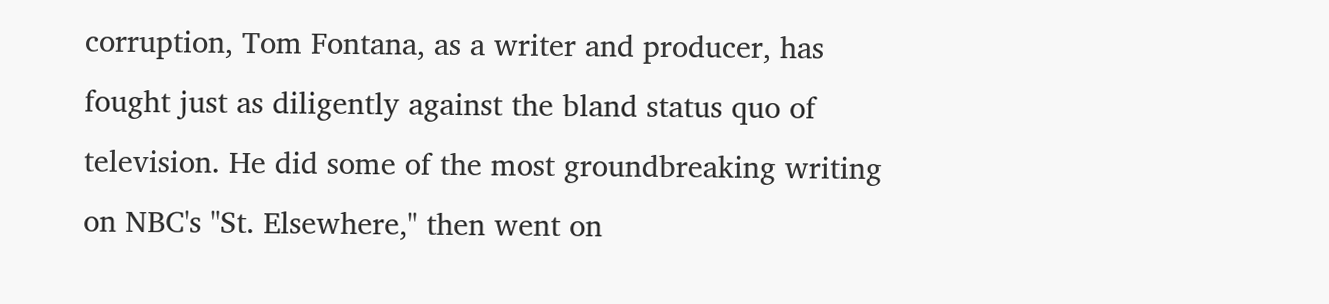corruption, Tom Fontana, as a writer and producer, has fought just as diligently against the bland status quo of television. He did some of the most groundbreaking writing on NBC's "St. Elsewhere," then went on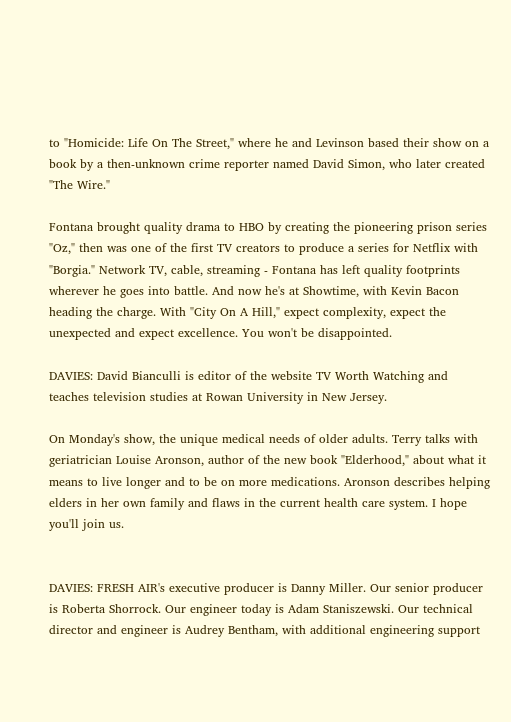to "Homicide: Life On The Street," where he and Levinson based their show on a book by a then-unknown crime reporter named David Simon, who later created "The Wire."

Fontana brought quality drama to HBO by creating the pioneering prison series "Oz," then was one of the first TV creators to produce a series for Netflix with "Borgia." Network TV, cable, streaming - Fontana has left quality footprints wherever he goes into battle. And now he's at Showtime, with Kevin Bacon heading the charge. With "City On A Hill," expect complexity, expect the unexpected and expect excellence. You won't be disappointed.

DAVIES: David Bianculli is editor of the website TV Worth Watching and teaches television studies at Rowan University in New Jersey.

On Monday's show, the unique medical needs of older adults. Terry talks with geriatrician Louise Aronson, author of the new book "Elderhood," about what it means to live longer and to be on more medications. Aronson describes helping elders in her own family and flaws in the current health care system. I hope you'll join us.


DAVIES: FRESH AIR's executive producer is Danny Miller. Our senior producer is Roberta Shorrock. Our engineer today is Adam Staniszewski. Our technical director and engineer is Audrey Bentham, with additional engineering support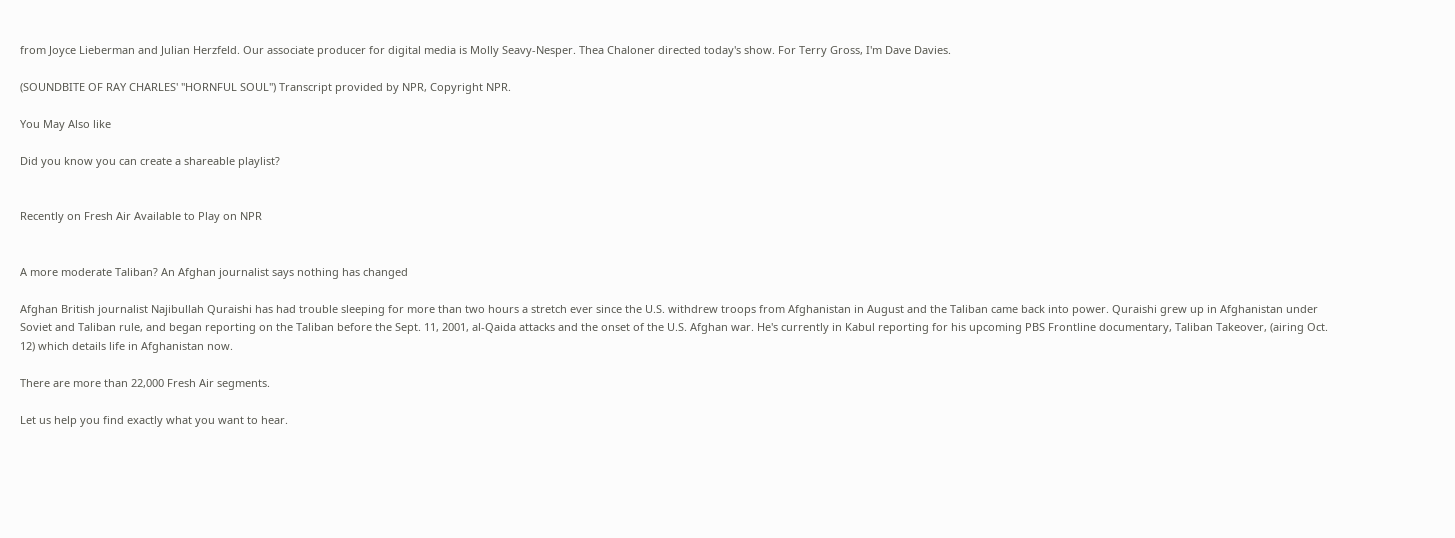from Joyce Lieberman and Julian Herzfeld. Our associate producer for digital media is Molly Seavy-Nesper. Thea Chaloner directed today's show. For Terry Gross, I'm Dave Davies.

(SOUNDBITE OF RAY CHARLES' "HORNFUL SOUL") Transcript provided by NPR, Copyright NPR.

You May Also like

Did you know you can create a shareable playlist?


Recently on Fresh Air Available to Play on NPR


A more moderate Taliban? An Afghan journalist says nothing has changed

Afghan British journalist Najibullah Quraishi has had trouble sleeping for more than two hours a stretch ever since the U.S. withdrew troops from Afghanistan in August and the Taliban came back into power. Quraishi grew up in Afghanistan under Soviet and Taliban rule, and began reporting on the Taliban before the Sept. 11, 2001, al-Qaida attacks and the onset of the U.S. Afghan war. He's currently in Kabul reporting for his upcoming PBS Frontline documentary, Taliban Takeover, (airing Oct. 12) which details life in Afghanistan now.

There are more than 22,000 Fresh Air segments.

Let us help you find exactly what you want to hear.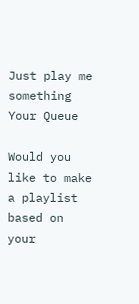Just play me something
Your Queue

Would you like to make a playlist based on your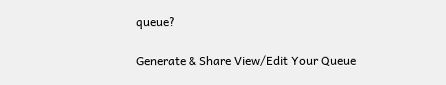queue?

Generate & Share View/Edit Your Queue